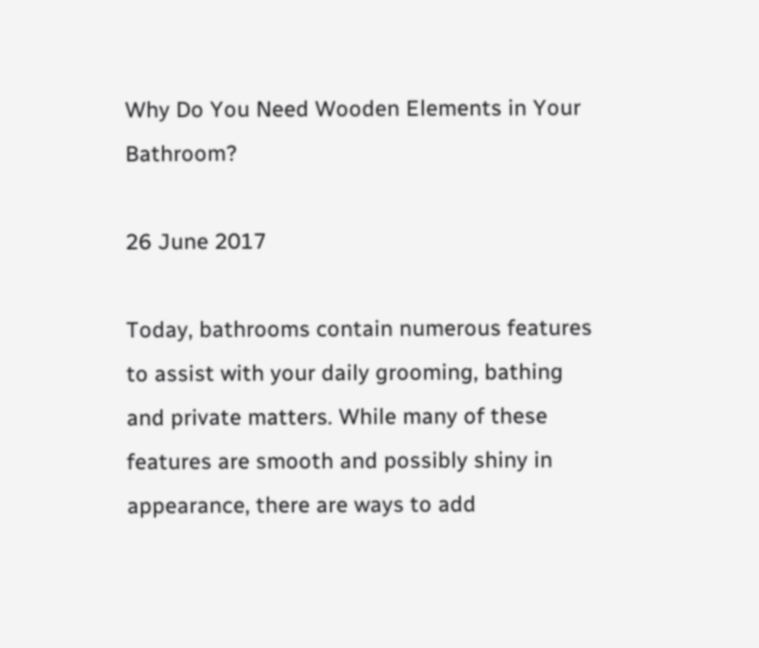Why Do You Need Wooden Elements in Your Bathroom?

26 June 2017

Today, bathrooms contain numerous features to assist with your daily grooming, bathing and private matters. While many of these features are smooth and possibly shiny in appearance, there are ways to add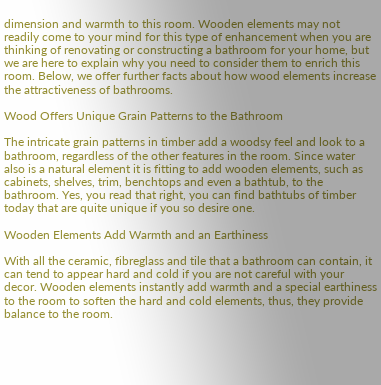dimension and warmth to this room. Wooden elements may not readily come to your mind for this type of enhancement when you are thinking of renovating or constructing a bathroom for your home, but we are here to explain why you need to consider them to enrich this room. Below, we offer further facts about how wood elements increase the attractiveness of bathrooms.

Wood Offers Unique Grain Patterns to the Bathroom

The intricate grain patterns in timber add a woodsy feel and look to a bathroom, regardless of the other features in the room. Since water also is a natural element it is fitting to add wooden elements, such as cabinets, shelves, trim, benchtops and even a bathtub, to the bathroom. Yes, you read that right, you can find bathtubs of timber today that are quite unique if you so desire one.

Wooden Elements Add Warmth and an Earthiness

With all the ceramic, fibreglass and tile that a bathroom can contain, it can tend to appear hard and cold if you are not careful with your decor. Wooden elements instantly add warmth and a special earthiness to the room to soften the hard and cold elements, thus, they provide balance to the room.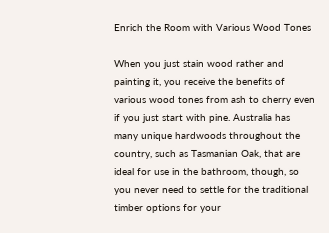Enrich the Room with Various Wood Tones

When you just stain wood rather and painting it, you receive the benefits of various wood tones from ash to cherry even if you just start with pine. Australia has many unique hardwoods throughout the country, such as Tasmanian Oak, that are ideal for use in the bathroom, though, so you never need to settle for the traditional timber options for your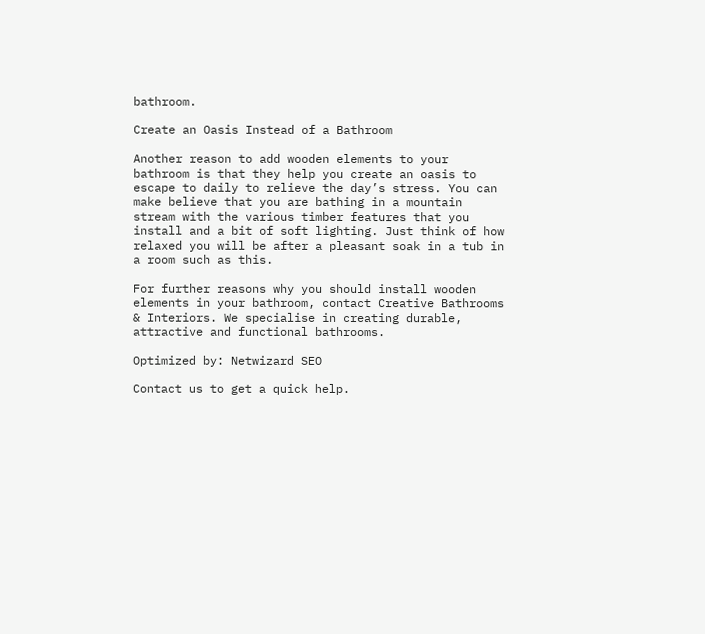bathroom.

Create an Oasis Instead of a Bathroom

Another reason to add wooden elements to your bathroom is that they help you create an oasis to escape to daily to relieve the day’s stress. You can make believe that you are bathing in a mountain stream with the various timber features that you install and a bit of soft lighting. Just think of how relaxed you will be after a pleasant soak in a tub in a room such as this.

For further reasons why you should install wooden elements in your bathroom, contact Creative Bathrooms & Interiors. We specialise in creating durable, attractive and functional bathrooms.

Optimized by: Netwizard SEO

Contact us to get a quick help.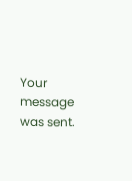Your message was sent.